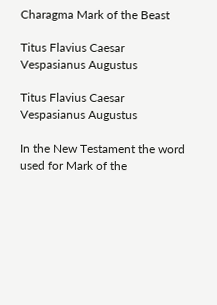Charagma Mark of the Beast

Titus Flavius Caesar Vespasianus Augustus

Titus Flavius Caesar Vespasianus Augustus

In the New Testament the word used for Mark of the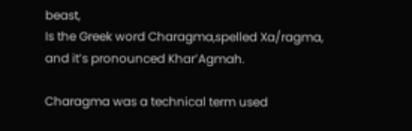beast,
Is the Greek word Charagma,spelled Xa/ragma, and it’s pronounced Khar’Agmah.

Charagma was a technical term used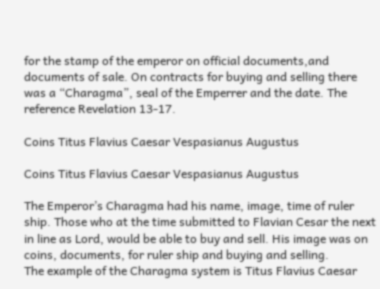for the stamp of the emperor on official documents,and documents of sale. On contracts for buying and selling there was a “Charagma”, seal of the Emperrer and the date. The reference Revelation 13-17.

Coins Titus Flavius Caesar Vespasianus Augustus

Coins Titus Flavius Caesar Vespasianus Augustus

The Emperor’s Charagma had his name, image, time of ruler ship. Those who at the time submitted to Flavian Cesar the next in line as Lord, would be able to buy and sell. His image was on coins, documents, for ruler ship and buying and selling.
The example of the Charagma system is Titus Flavius Caesar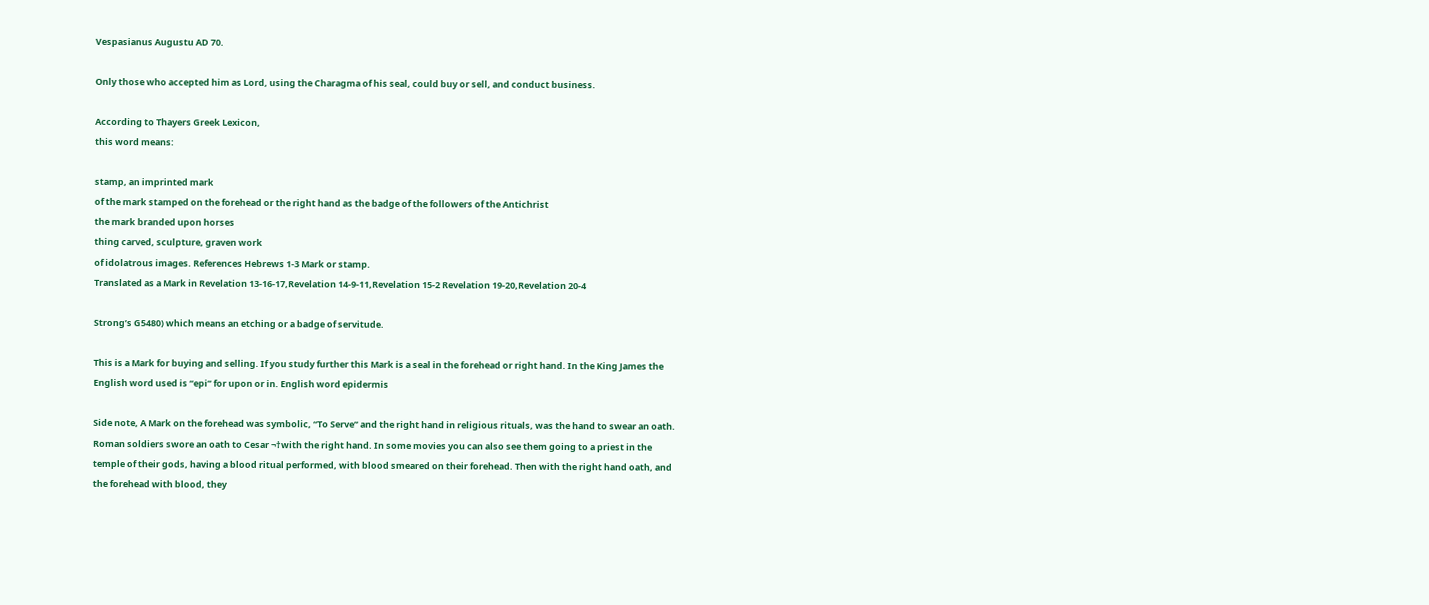Vespasianus Augustu AD 70.

Only those who accepted him as Lord, using the Charagma of his seal, could buy or sell, and conduct business.

According to Thayers Greek Lexicon,
this word means:

stamp, an imprinted mark
of the mark stamped on the forehead or the right hand as the badge of the followers of the Antichrist
the mark branded upon horses
thing carved, sculpture, graven work
of idolatrous images. References Hebrews 1-3 Mark or stamp.
Translated as a Mark in Revelation 13-16-17,Revelation 14-9-11,Revelation 15-2 Revelation 19-20,Revelation 20-4

Strong’s G5480) which means an etching or a badge of servitude.

This is a Mark for buying and selling. If you study further this Mark is a seal in the forehead or right hand. In the King James the English word used is “epi” for upon or in. English word epidermis

Side note, A Mark on the forehead was symbolic, “To Serve” and the right hand in religious rituals, was the hand to swear an oath. Roman soldiers swore an oath to Cesar ¬†with the right hand. In some movies you can also see them going to a priest in the temple of their gods, having a blood ritual performed, with blood smeared on their forehead. Then with the right hand oath, and the forehead with blood, they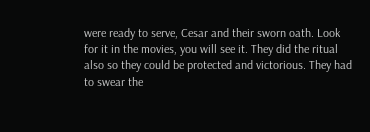were ready to serve, Cesar and their sworn oath. Look for it in the movies, you will see it. They did the ritual also so they could be protected and victorious. They had to swear the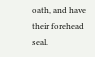oath, and have their forehead seal.